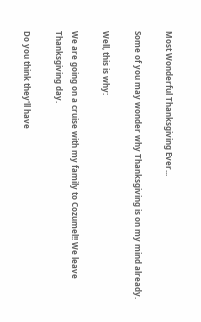Most Wonderful Thanksgiving Ever...

Some of you may wonder why Thanksgiving is on my mind already.

Well, this is why:

We are going on a cruise with my family to Cozumel!! We leave Thanksgiving day.

Do you think they'll have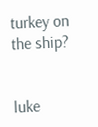turkey on the ship?


luke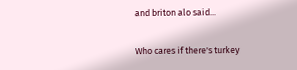and briton alo said...

Who cares if there's turkey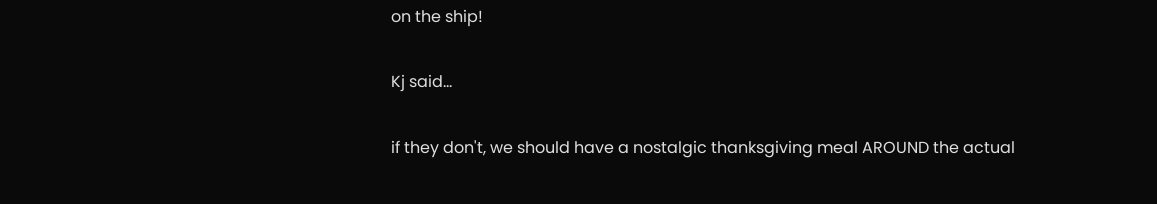on the ship!

Kj said...

if they don't, we should have a nostalgic thanksgiving meal AROUND the actual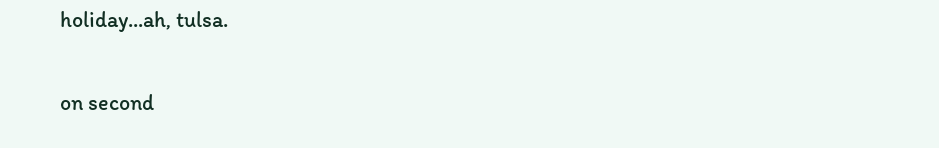holiday...ah, tulsa.

on second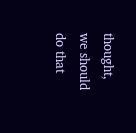thought, we should do that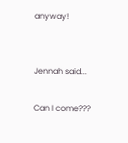anyway!


Jennah said...

Can I come???